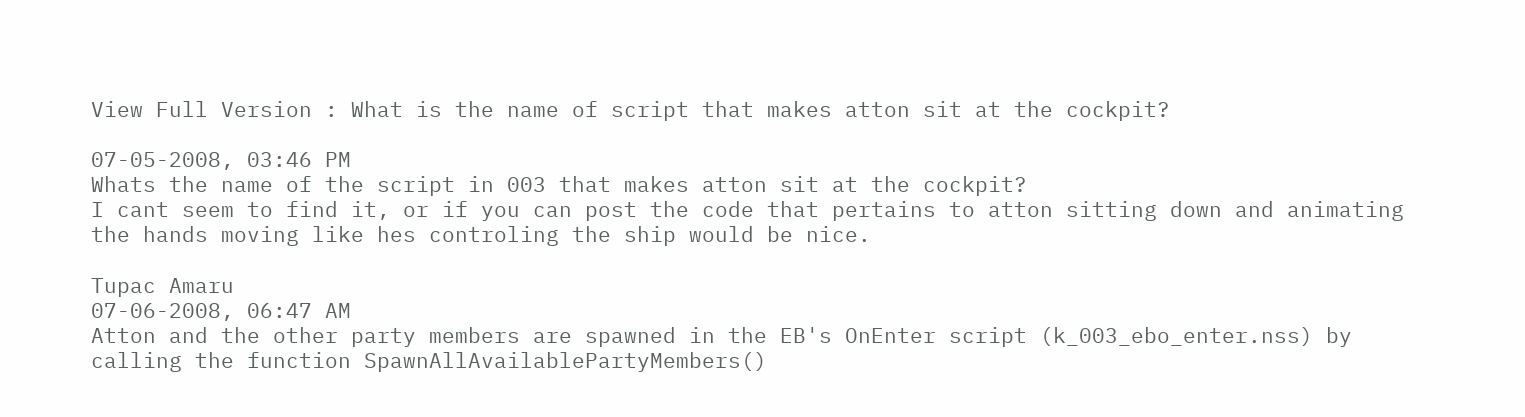View Full Version : What is the name of script that makes atton sit at the cockpit?

07-05-2008, 03:46 PM
Whats the name of the script in 003 that makes atton sit at the cockpit?
I cant seem to find it, or if you can post the code that pertains to atton sitting down and animating the hands moving like hes controling the ship would be nice.

Tupac Amaru
07-06-2008, 06:47 AM
Atton and the other party members are spawned in the EB's OnEnter script (k_003_ebo_enter.nss) by calling the function SpawnAllAvailablePartyMembers()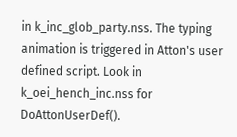in k_inc_glob_party.nss. The typing animation is triggered in Atton's user defined script. Look in k_oei_hench_inc.nss for DoAttonUserDef().